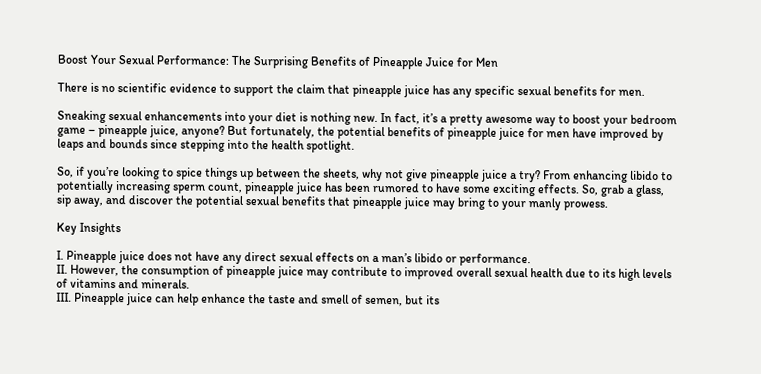Boost Your Sexual Performance: The Surprising Benefits of Pineapple Juice for Men

There is no scientific evidence to support the claim that pineapple juice has any specific sexual benefits for men.

Sneaking sexual enhancements into your diet is nothing new. In fact, it’s a pretty awesome way to boost your bedroom game – pineapple juice, anyone? But fortunately, the potential benefits of pineapple juice for men have improved by leaps and bounds since stepping into the health spotlight.

So, if you’re looking to spice things up between the sheets, why not give pineapple juice a try? From enhancing libido to potentially increasing sperm count, pineapple juice has been rumored to have some exciting effects. So, grab a glass, sip away, and discover the potential sexual benefits that pineapple juice may bring to your manly prowess.

Key Insights

I. Pineapple juice does not have any direct sexual effects on a man’s libido or performance.
II. However, the consumption of pineapple juice may contribute to improved overall sexual health due to its high levels of vitamins and minerals.
III. Pineapple juice can help enhance the taste and smell of semen, but its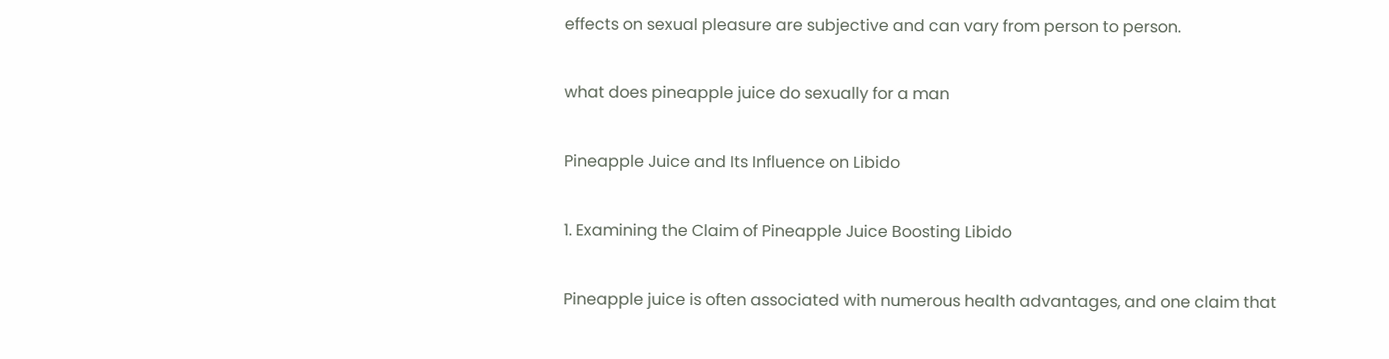effects on sexual pleasure are subjective and can vary from person to person.

what does pineapple juice do sexually for a man

Pineapple Juice and Its Influence on Libido

1. Examining the Claim of Pineapple Juice Boosting Libido

Pineapple juice is often associated with numerous health advantages, and one claim that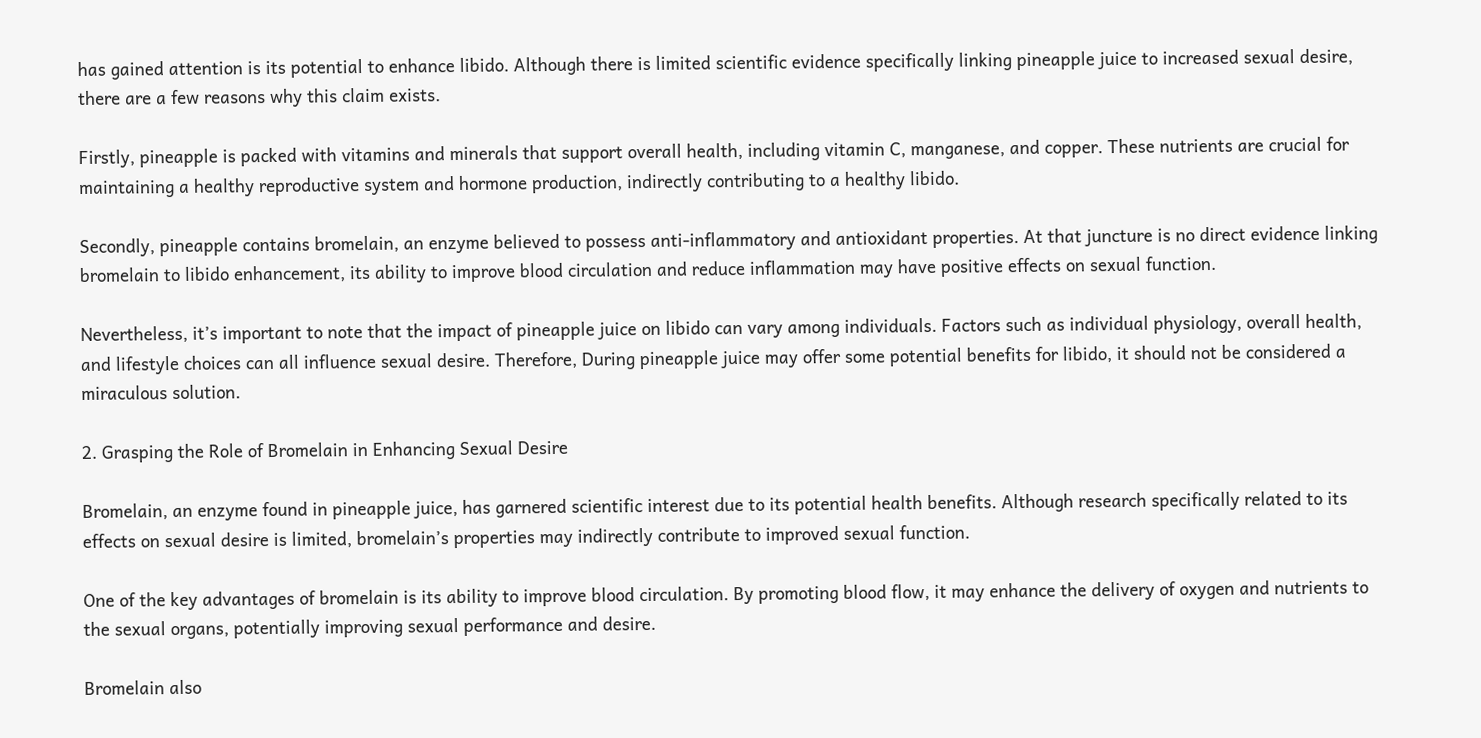has gained attention is its potential to enhance libido. Although there is limited scientific evidence specifically linking pineapple juice to increased sexual desire, there are a few reasons why this claim exists.

Firstly, pineapple is packed with vitamins and minerals that support overall health, including vitamin C, manganese, and copper. These nutrients are crucial for maintaining a healthy reproductive system and hormone production, indirectly contributing to a healthy libido.

Secondly, pineapple contains bromelain, an enzyme believed to possess anti-inflammatory and antioxidant properties. At that juncture is no direct evidence linking bromelain to libido enhancement, its ability to improve blood circulation and reduce inflammation may have positive effects on sexual function.

Nevertheless, it’s important to note that the impact of pineapple juice on libido can vary among individuals. Factors such as individual physiology, overall health, and lifestyle choices can all influence sexual desire. Therefore, During pineapple juice may offer some potential benefits for libido, it should not be considered a miraculous solution.

2. Grasping the Role of Bromelain in Enhancing Sexual Desire

Bromelain, an enzyme found in pineapple juice, has garnered scientific interest due to its potential health benefits. Although research specifically related to its effects on sexual desire is limited, bromelain’s properties may indirectly contribute to improved sexual function.

One of the key advantages of bromelain is its ability to improve blood circulation. By promoting blood flow, it may enhance the delivery of oxygen and nutrients to the sexual organs, potentially improving sexual performance and desire.

Bromelain also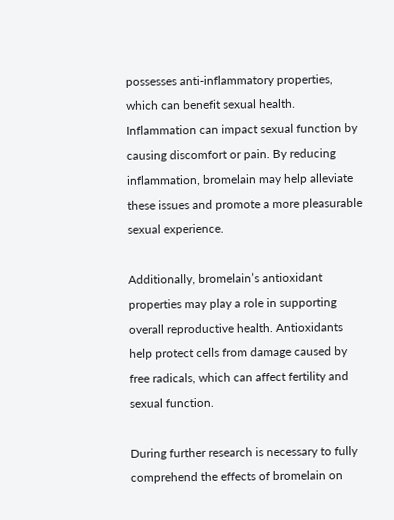possesses anti-inflammatory properties, which can benefit sexual health. Inflammation can impact sexual function by causing discomfort or pain. By reducing inflammation, bromelain may help alleviate these issues and promote a more pleasurable sexual experience.

Additionally, bromelain’s antioxidant properties may play a role in supporting overall reproductive health. Antioxidants help protect cells from damage caused by free radicals, which can affect fertility and sexual function.

During further research is necessary to fully comprehend the effects of bromelain on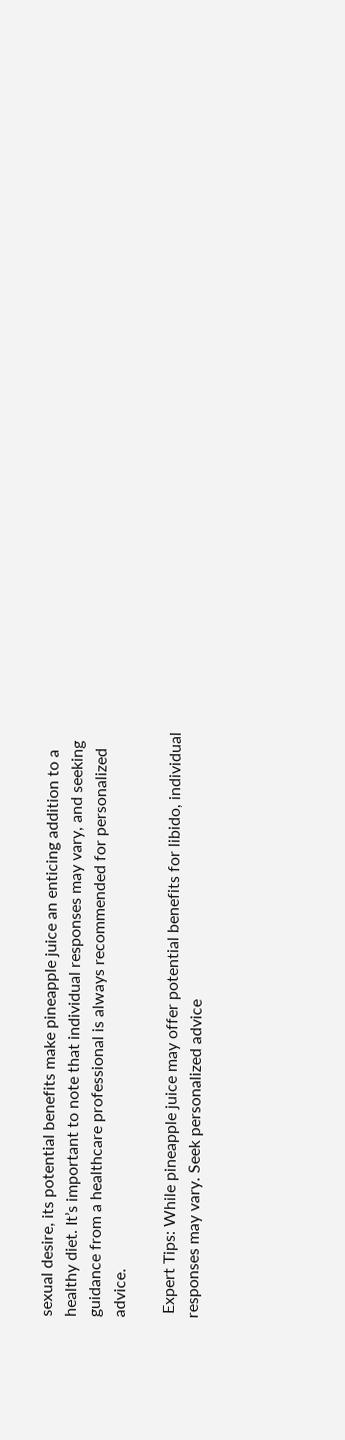sexual desire, its potential benefits make pineapple juice an enticing addition to a healthy diet. It’s important to note that individual responses may vary, and seeking guidance from a healthcare professional is always recommended for personalized advice.

 Expert Tips: While pineapple juice may offer potential benefits for libido, individual responses may vary. Seek personalized advice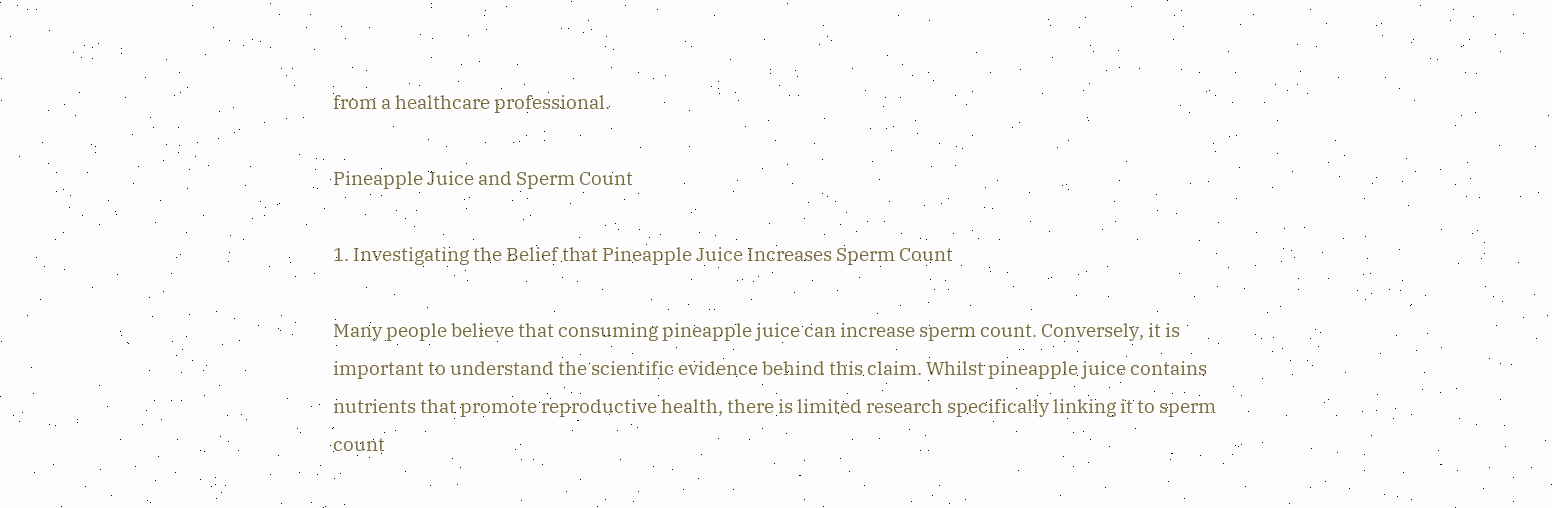from a healthcare professional.

Pineapple Juice and Sperm Count

1. Investigating the Belief that Pineapple Juice Increases Sperm Count

Many people believe that consuming pineapple juice can increase sperm count. Conversely, it is important to understand the scientific evidence behind this claim. Whilst pineapple juice contains nutrients that promote reproductive health, there is limited research specifically linking it to sperm count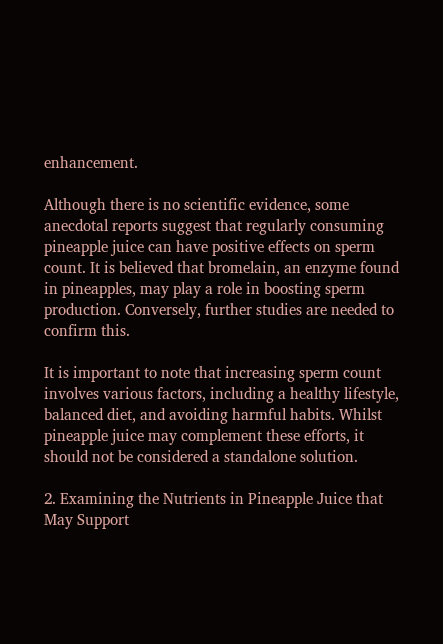enhancement.

Although there is no scientific evidence, some anecdotal reports suggest that regularly consuming pineapple juice can have positive effects on sperm count. It is believed that bromelain, an enzyme found in pineapples, may play a role in boosting sperm production. Conversely, further studies are needed to confirm this.

It is important to note that increasing sperm count involves various factors, including a healthy lifestyle, balanced diet, and avoiding harmful habits. Whilst pineapple juice may complement these efforts, it should not be considered a standalone solution.

2. Examining the Nutrients in Pineapple Juice that May Support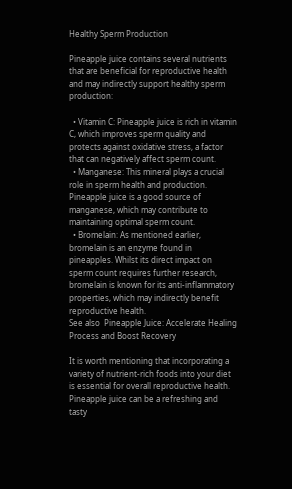Healthy Sperm Production

Pineapple juice contains several nutrients that are beneficial for reproductive health and may indirectly support healthy sperm production:

  • Vitamin C: Pineapple juice is rich in vitamin C, which improves sperm quality and protects against oxidative stress, a factor that can negatively affect sperm count.
  • Manganese: This mineral plays a crucial role in sperm health and production. Pineapple juice is a good source of manganese, which may contribute to maintaining optimal sperm count.
  • Bromelain: As mentioned earlier, bromelain is an enzyme found in pineapples. Whilst its direct impact on sperm count requires further research, bromelain is known for its anti-inflammatory properties, which may indirectly benefit reproductive health.
See also  Pineapple Juice: Accelerate Healing Process and Boost Recovery

It is worth mentioning that incorporating a variety of nutrient-rich foods into your diet is essential for overall reproductive health. Pineapple juice can be a refreshing and tasty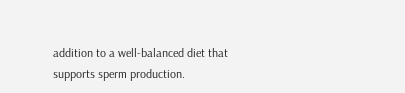addition to a well-balanced diet that supports sperm production.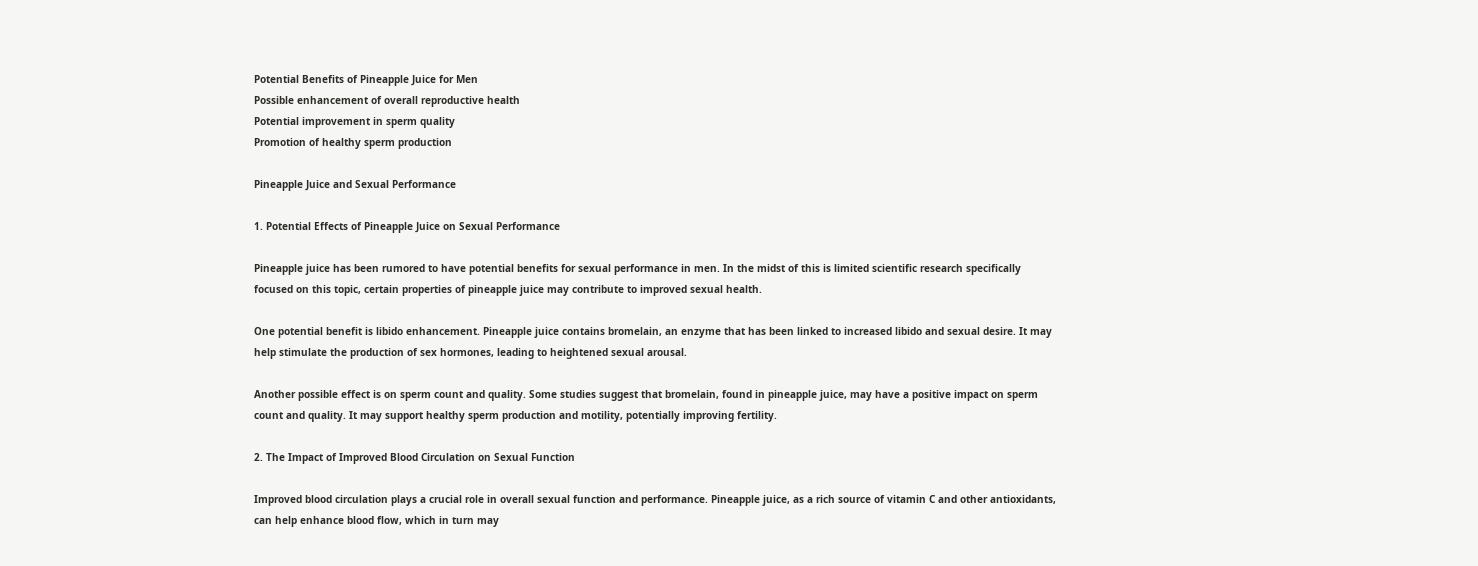Potential Benefits of Pineapple Juice for Men
Possible enhancement of overall reproductive health
Potential improvement in sperm quality
Promotion of healthy sperm production

Pineapple Juice and Sexual Performance

1. Potential Effects of Pineapple Juice on Sexual Performance

Pineapple juice has been rumored to have potential benefits for sexual performance in men. In the midst of this is limited scientific research specifically focused on this topic, certain properties of pineapple juice may contribute to improved sexual health.

One potential benefit is libido enhancement. Pineapple juice contains bromelain, an enzyme that has been linked to increased libido and sexual desire. It may help stimulate the production of sex hormones, leading to heightened sexual arousal.

Another possible effect is on sperm count and quality. Some studies suggest that bromelain, found in pineapple juice, may have a positive impact on sperm count and quality. It may support healthy sperm production and motility, potentially improving fertility.

2. The Impact of Improved Blood Circulation on Sexual Function

Improved blood circulation plays a crucial role in overall sexual function and performance. Pineapple juice, as a rich source of vitamin C and other antioxidants, can help enhance blood flow, which in turn may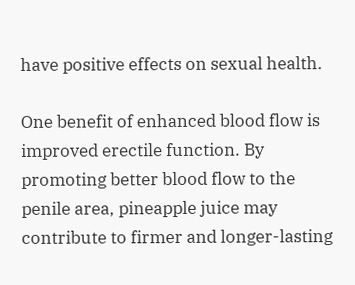have positive effects on sexual health.

One benefit of enhanced blood flow is improved erectile function. By promoting better blood flow to the penile area, pineapple juice may contribute to firmer and longer-lasting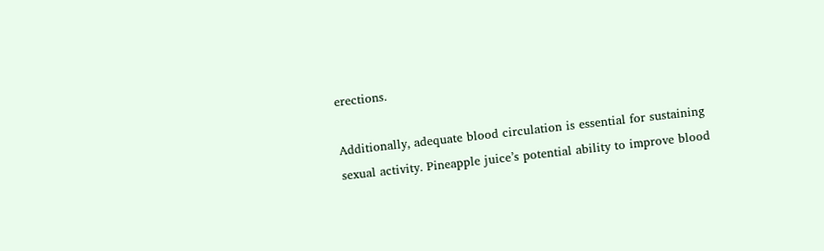erections.

Additionally, adequate blood circulation is essential for sustaining sexual activity. Pineapple juice’s potential ability to improve blood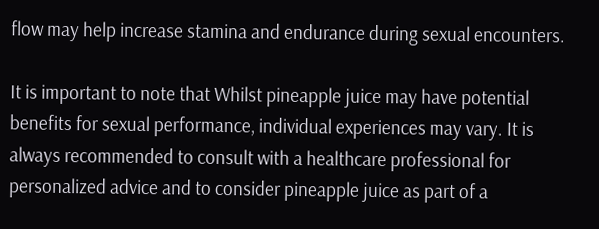flow may help increase stamina and endurance during sexual encounters.

It is important to note that Whilst pineapple juice may have potential benefits for sexual performance, individual experiences may vary. It is always recommended to consult with a healthcare professional for personalized advice and to consider pineapple juice as part of a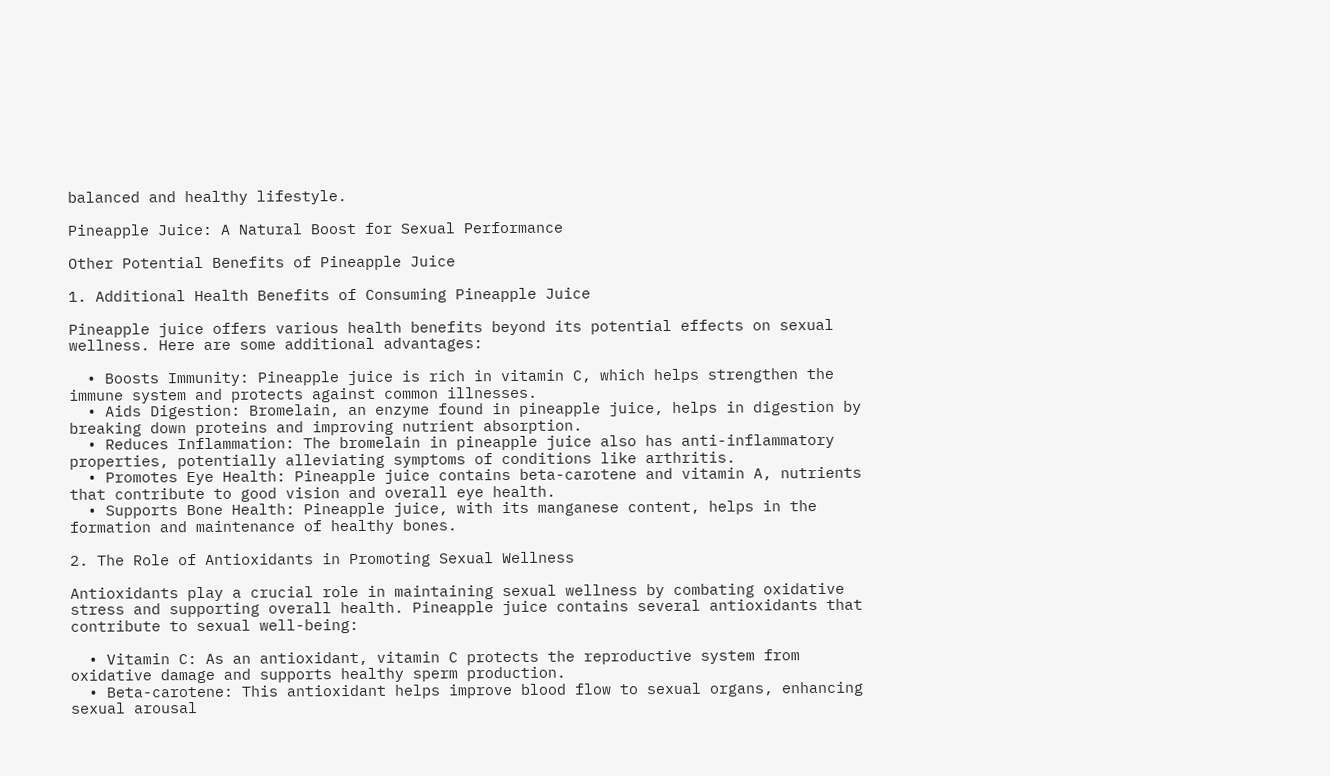balanced and healthy lifestyle.

Pineapple Juice: A Natural Boost for Sexual Performance

Other Potential Benefits of Pineapple Juice

1. Additional Health Benefits of Consuming Pineapple Juice

Pineapple juice offers various health benefits beyond its potential effects on sexual wellness. Here are some additional advantages:

  • Boosts Immunity: Pineapple juice is rich in vitamin C, which helps strengthen the immune system and protects against common illnesses.
  • Aids Digestion: Bromelain, an enzyme found in pineapple juice, helps in digestion by breaking down proteins and improving nutrient absorption.
  • Reduces Inflammation: The bromelain in pineapple juice also has anti-inflammatory properties, potentially alleviating symptoms of conditions like arthritis.
  • Promotes Eye Health: Pineapple juice contains beta-carotene and vitamin A, nutrients that contribute to good vision and overall eye health.
  • Supports Bone Health: Pineapple juice, with its manganese content, helps in the formation and maintenance of healthy bones.

2. The Role of Antioxidants in Promoting Sexual Wellness

Antioxidants play a crucial role in maintaining sexual wellness by combating oxidative stress and supporting overall health. Pineapple juice contains several antioxidants that contribute to sexual well-being:

  • Vitamin C: As an antioxidant, vitamin C protects the reproductive system from oxidative damage and supports healthy sperm production.
  • Beta-carotene: This antioxidant helps improve blood flow to sexual organs, enhancing sexual arousal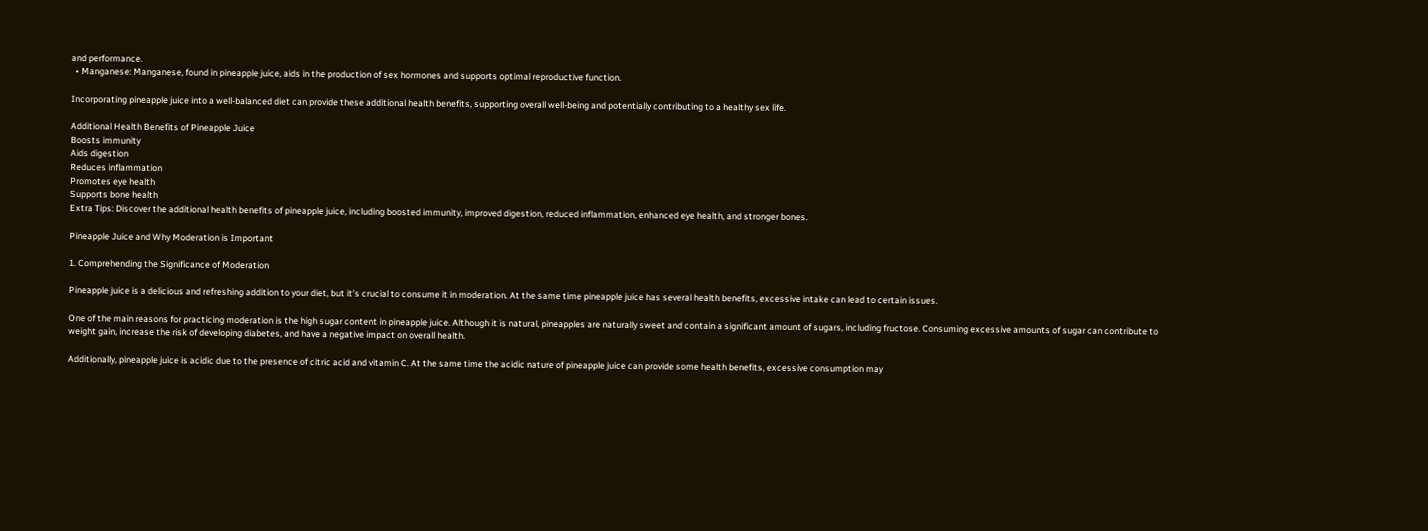and performance.
  • Manganese: Manganese, found in pineapple juice, aids in the production of sex hormones and supports optimal reproductive function.

Incorporating pineapple juice into a well-balanced diet can provide these additional health benefits, supporting overall well-being and potentially contributing to a healthy sex life.

Additional Health Benefits of Pineapple Juice
Boosts immunity
Aids digestion
Reduces inflammation
Promotes eye health
Supports bone health
Extra Tips: Discover the additional health benefits of pineapple juice, including boosted immunity, improved digestion, reduced inflammation, enhanced eye health, and stronger bones.

Pineapple Juice and Why Moderation is Important

1. Comprehending the Significance of Moderation

Pineapple juice is a delicious and refreshing addition to your diet, but it’s crucial to consume it in moderation. At the same time pineapple juice has several health benefits, excessive intake can lead to certain issues.

One of the main reasons for practicing moderation is the high sugar content in pineapple juice. Although it is natural, pineapples are naturally sweet and contain a significant amount of sugars, including fructose. Consuming excessive amounts of sugar can contribute to weight gain, increase the risk of developing diabetes, and have a negative impact on overall health.

Additionally, pineapple juice is acidic due to the presence of citric acid and vitamin C. At the same time the acidic nature of pineapple juice can provide some health benefits, excessive consumption may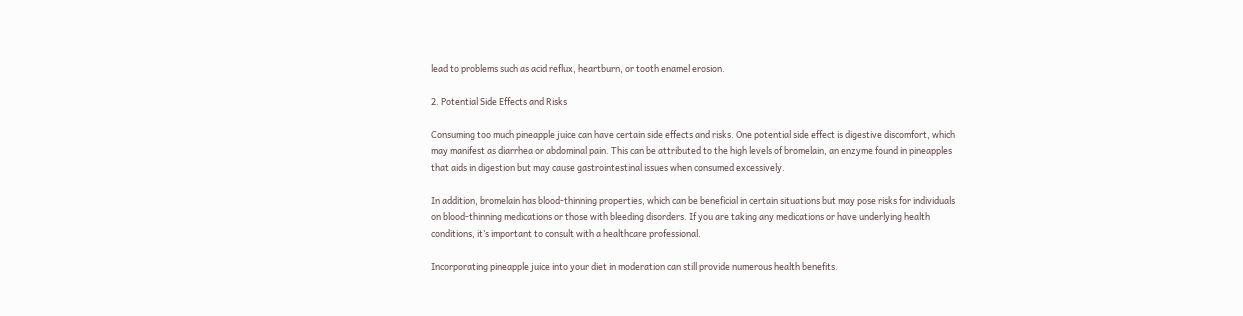lead to problems such as acid reflux, heartburn, or tooth enamel erosion.

2. Potential Side Effects and Risks

Consuming too much pineapple juice can have certain side effects and risks. One potential side effect is digestive discomfort, which may manifest as diarrhea or abdominal pain. This can be attributed to the high levels of bromelain, an enzyme found in pineapples that aids in digestion but may cause gastrointestinal issues when consumed excessively.

In addition, bromelain has blood-thinning properties, which can be beneficial in certain situations but may pose risks for individuals on blood-thinning medications or those with bleeding disorders. If you are taking any medications or have underlying health conditions, it’s important to consult with a healthcare professional.

Incorporating pineapple juice into your diet in moderation can still provide numerous health benefits.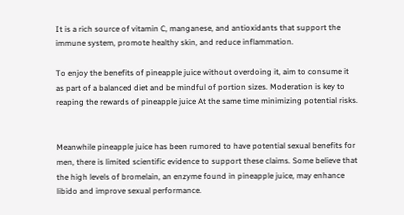It is a rich source of vitamin C, manganese, and antioxidants that support the immune system, promote healthy skin, and reduce inflammation.

To enjoy the benefits of pineapple juice without overdoing it, aim to consume it as part of a balanced diet and be mindful of portion sizes. Moderation is key to reaping the rewards of pineapple juice At the same time minimizing potential risks.


Meanwhile pineapple juice has been rumored to have potential sexual benefits for men, there is limited scientific evidence to support these claims. Some believe that the high levels of bromelain, an enzyme found in pineapple juice, may enhance libido and improve sexual performance.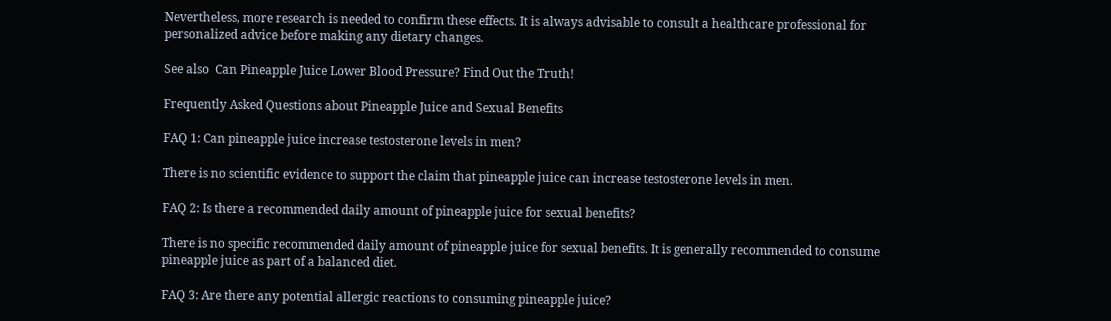Nevertheless, more research is needed to confirm these effects. It is always advisable to consult a healthcare professional for personalized advice before making any dietary changes.

See also  Can Pineapple Juice Lower Blood Pressure? Find Out the Truth!

Frequently Asked Questions about Pineapple Juice and Sexual Benefits

FAQ 1: Can pineapple juice increase testosterone levels in men?

There is no scientific evidence to support the claim that pineapple juice can increase testosterone levels in men.

FAQ 2: Is there a recommended daily amount of pineapple juice for sexual benefits?

There is no specific recommended daily amount of pineapple juice for sexual benefits. It is generally recommended to consume pineapple juice as part of a balanced diet.

FAQ 3: Are there any potential allergic reactions to consuming pineapple juice?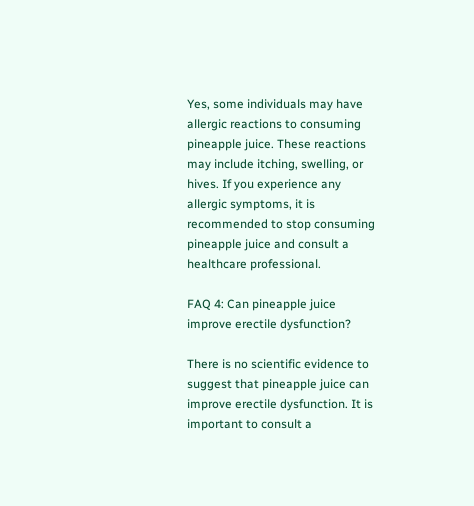Yes, some individuals may have allergic reactions to consuming pineapple juice. These reactions may include itching, swelling, or hives. If you experience any allergic symptoms, it is recommended to stop consuming pineapple juice and consult a healthcare professional.

FAQ 4: Can pineapple juice improve erectile dysfunction?

There is no scientific evidence to suggest that pineapple juice can improve erectile dysfunction. It is important to consult a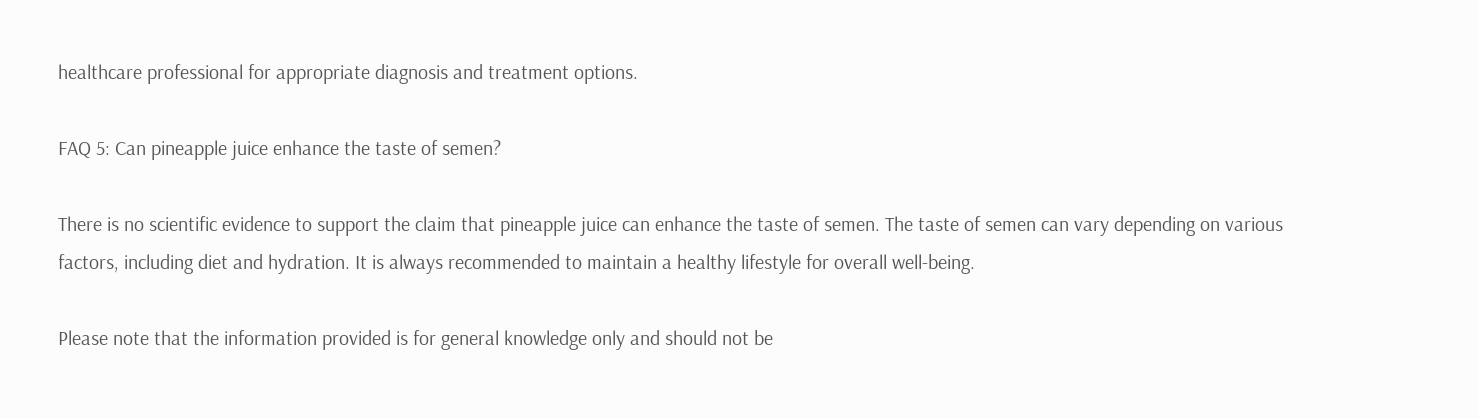healthcare professional for appropriate diagnosis and treatment options.

FAQ 5: Can pineapple juice enhance the taste of semen?

There is no scientific evidence to support the claim that pineapple juice can enhance the taste of semen. The taste of semen can vary depending on various factors, including diet and hydration. It is always recommended to maintain a healthy lifestyle for overall well-being.

Please note that the information provided is for general knowledge only and should not be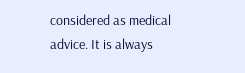considered as medical advice. It is always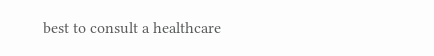best to consult a healthcare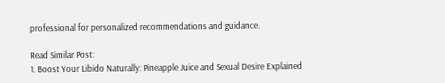professional for personalized recommendations and guidance.

Read Similar Post:
1. Boost Your Libido Naturally: Pineapple Juice and Sexual Desire Explained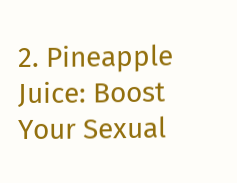2. Pineapple Juice: Boost Your Sexual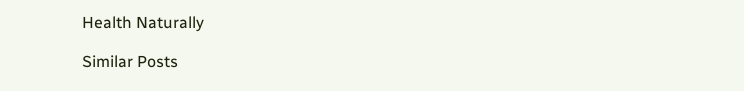Health Naturally

Similar Posts